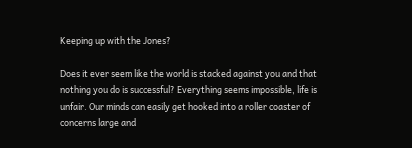Keeping up with the Jones?

Does it ever seem like the world is stacked against you and that nothing you do is successful? Everything seems impossible, life is unfair. Our minds can easily get hooked into a roller coaster of concerns large and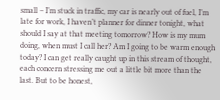small – I’m stuck in traffic, my car is nearly out of fuel, I’m late for work, I haven’t planner for dinner tonight, what should I say at that meeting tomorrow? How is my mum doing, when must I call her? Am I going to be warm enough today? I can get really caught up in this stream of thought, each concern stressing me out a little bit more than the last. But to be honest,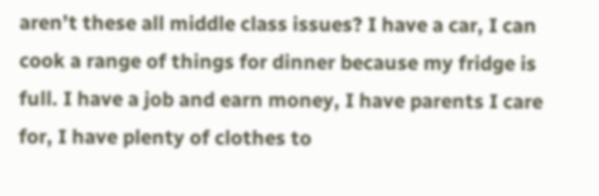aren’t these all middle class issues? I have a car, I can cook a range of things for dinner because my fridge is full. I have a job and earn money, I have parents I care for, I have plenty of clothes to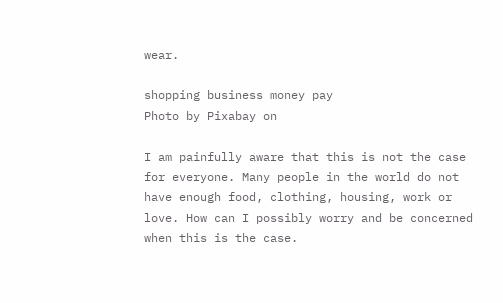wear.

shopping business money pay
Photo by Pixabay on

I am painfully aware that this is not the case for everyone. Many people in the world do not have enough food, clothing, housing, work or love. How can I possibly worry and be concerned when this is the case.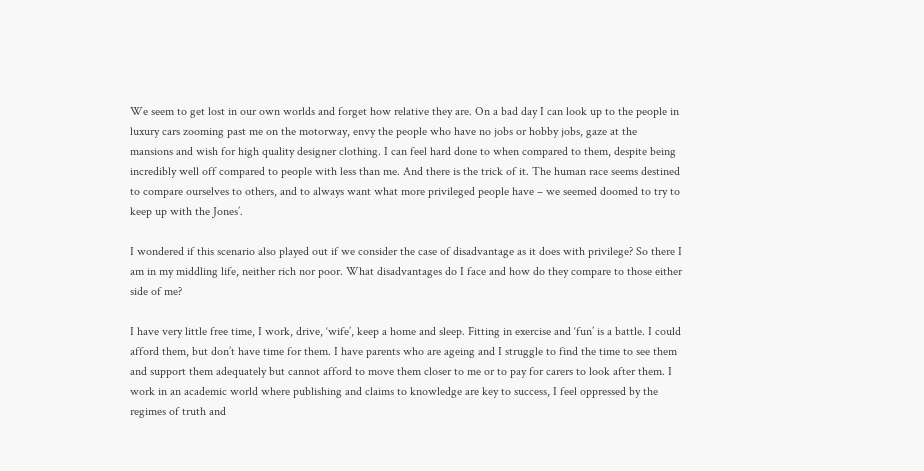We seem to get lost in our own worlds and forget how relative they are. On a bad day I can look up to the people in luxury cars zooming past me on the motorway, envy the people who have no jobs or hobby jobs, gaze at the mansions and wish for high quality designer clothing. I can feel hard done to when compared to them, despite being incredibly well off compared to people with less than me. And there is the trick of it. The human race seems destined to compare ourselves to others, and to always want what more privileged people have – we seemed doomed to try to keep up with the Jones’.

I wondered if this scenario also played out if we consider the case of disadvantage as it does with privilege? So there I am in my middling life, neither rich nor poor. What disadvantages do I face and how do they compare to those either side of me?

I have very little free time, I work, drive, ‘wife’, keep a home and sleep. Fitting in exercise and ‘fun’ is a battle. I could afford them, but don’t have time for them. I have parents who are ageing and I struggle to find the time to see them and support them adequately but cannot afford to move them closer to me or to pay for carers to look after them. I work in an academic world where publishing and claims to knowledge are key to success, I feel oppressed by the regimes of truth and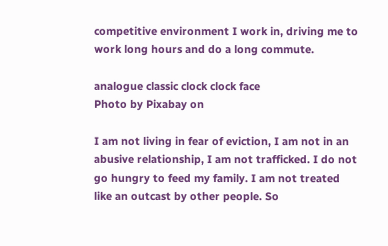competitive environment I work in, driving me to work long hours and do a long commute.

analogue classic clock clock face
Photo by Pixabay on

I am not living in fear of eviction, I am not in an abusive relationship, I am not trafficked. I do not go hungry to feed my family. I am not treated like an outcast by other people. So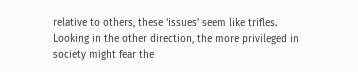relative to others, these ‘issues’ seem like trifles. Looking in the other direction, the more privileged in society might fear the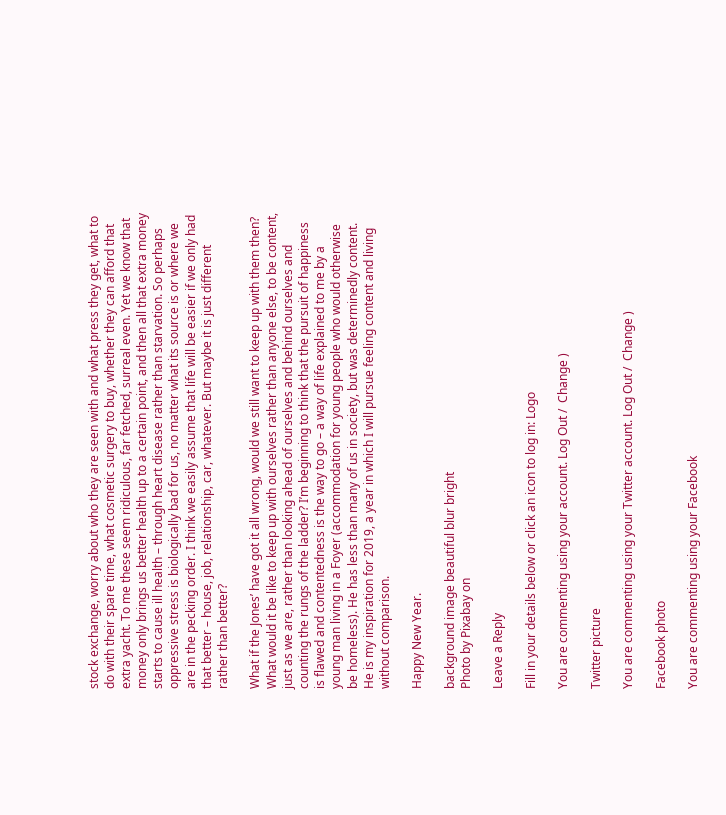stock exchange, worry about who they are seen with and what press they get, what to do with their spare time, what cosmetic surgery to buy, whether they can afford that extra yacht. To me these seem ridiculous, far fetched, surreal even. Yet we know that money only brings us better health up to a certain point, and then all that extra money starts to cause ill health – through heart disease rather than starvation. So perhaps oppressive stress is biologically bad for us, no matter what its source is or where we are in the pecking order. I think we easily assume that life will be easier if we only had that better – house, job, relationship, car, whatever. But maybe it is just different rather than better?

What if the Jones’ have got it all wrong, would we still want to keep up with them then? What would it be like to keep up with ourselves rather than anyone else, to be content, just as we are, rather than looking ahead of ourselves and behind ourselves and counting the rungs of the ladder? I’m beginning to think that the pursuit of happiness is flawed and contentedness is the way to go – a way of life explained to me by a young man living in a Foyer (accommodation for young people who would otherwise be homeless). He has less than many of us in society, but was determinedly content. He is my inspiration for 2019, a year in which I will pursue feeling content and living without comparison.

Happy New Year.

background image beautiful blur bright
Photo by Pixabay on

Leave a Reply

Fill in your details below or click an icon to log in: Logo

You are commenting using your account. Log Out /  Change )

Twitter picture

You are commenting using your Twitter account. Log Out /  Change )

Facebook photo

You are commenting using your Facebook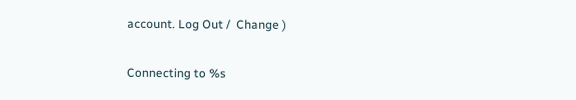account. Log Out /  Change )

Connecting to %s